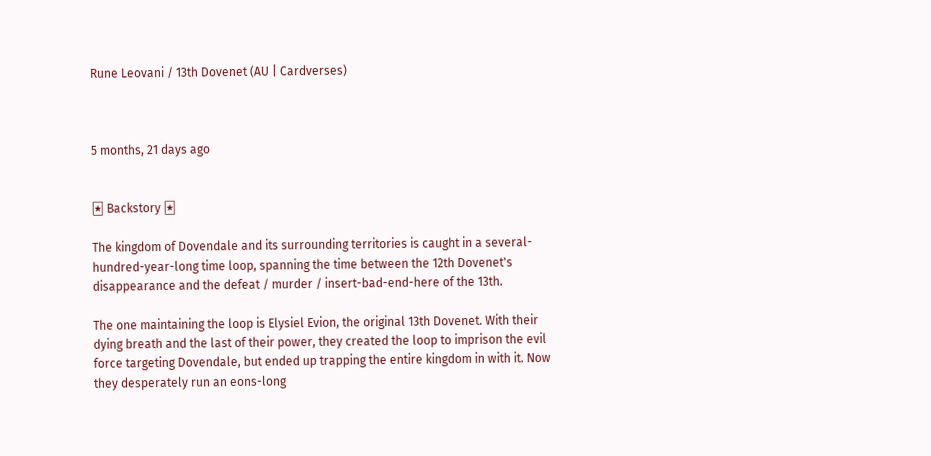Rune Leovani / 13th Dovenet (AU | Cardverses)



5 months, 21 days ago


🃏 Backstory 🃏

The kingdom of Dovendale and its surrounding territories is caught in a several-hundred-year-long time loop, spanning the time between the 12th Dovenet's disappearance and the defeat / murder / insert-bad-end-here of the 13th.

The one maintaining the loop is Elysiel Evion, the original 13th Dovenet. With their dying breath and the last of their power, they created the loop to imprison the evil force targeting Dovendale, but ended up trapping the entire kingdom in with it. Now they desperately run an eons-long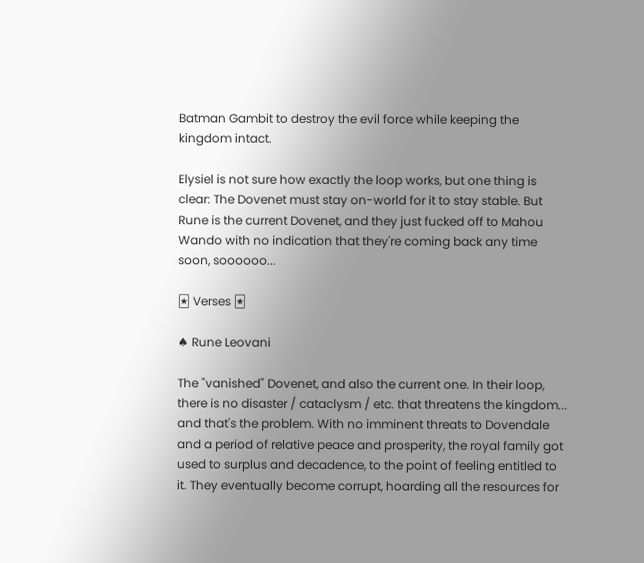Batman Gambit to destroy the evil force while keeping the kingdom intact.

Elysiel is not sure how exactly the loop works, but one thing is clear: The Dovenet must stay on-world for it to stay stable. But Rune is the current Dovenet, and they just fucked off to Mahou Wando with no indication that they're coming back any time soon, soooooo...

🃏 Verses 🃏

♠ Rune Leovani

The "vanished" Dovenet, and also the current one. In their loop, there is no disaster / cataclysm / etc. that threatens the kingdom... and that's the problem. With no imminent threats to Dovendale and a period of relative peace and prosperity, the royal family got used to surplus and decadence, to the point of feeling entitled to it. They eventually become corrupt, hoarding all the resources for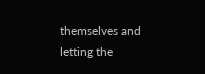themselves and letting the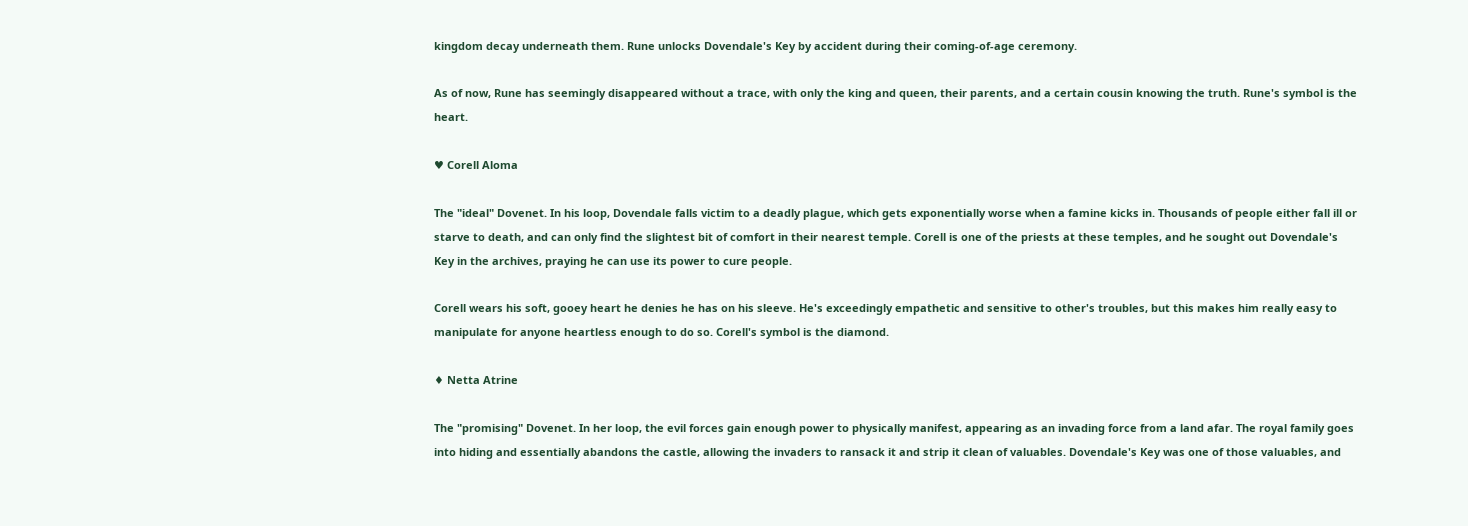kingdom decay underneath them. Rune unlocks Dovendale's Key by accident during their coming-of-age ceremony.

As of now, Rune has seemingly disappeared without a trace, with only the king and queen, their parents, and a certain cousin knowing the truth. Rune's symbol is the heart.

♥ Corell Aloma

The "ideal" Dovenet. In his loop, Dovendale falls victim to a deadly plague, which gets exponentially worse when a famine kicks in. Thousands of people either fall ill or starve to death, and can only find the slightest bit of comfort in their nearest temple. Corell is one of the priests at these temples, and he sought out Dovendale's Key in the archives, praying he can use its power to cure people.

Corell wears his soft, gooey heart he denies he has on his sleeve. He's exceedingly empathetic and sensitive to other's troubles, but this makes him really easy to manipulate for anyone heartless enough to do so. Corell's symbol is the diamond.

♦ Netta Atrine

The "promising" Dovenet. In her loop, the evil forces gain enough power to physically manifest, appearing as an invading force from a land afar. The royal family goes into hiding and essentially abandons the castle, allowing the invaders to ransack it and strip it clean of valuables. Dovendale's Key was one of those valuables, and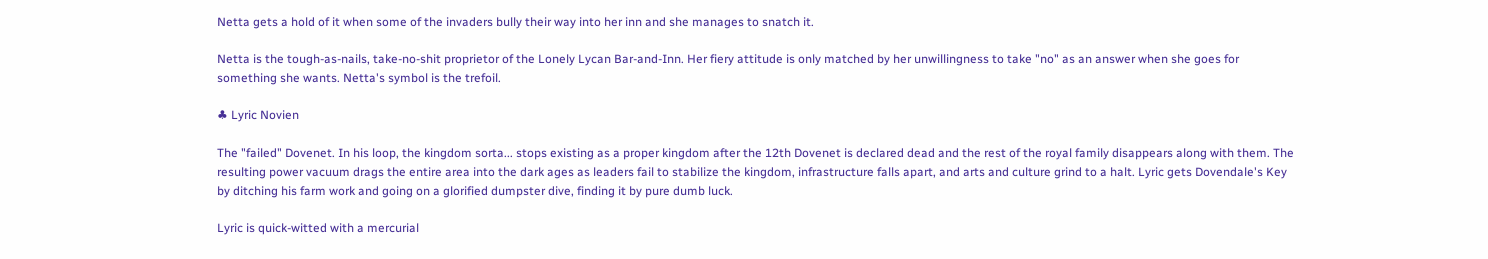Netta gets a hold of it when some of the invaders bully their way into her inn and she manages to snatch it.

Netta is the tough-as-nails, take-no-shit proprietor of the Lonely Lycan Bar-and-Inn. Her fiery attitude is only matched by her unwillingness to take "no" as an answer when she goes for something she wants. Netta's symbol is the trefoil.

♣ Lyric Novien

The "failed" Dovenet. In his loop, the kingdom sorta... stops existing as a proper kingdom after the 12th Dovenet is declared dead and the rest of the royal family disappears along with them. The resulting power vacuum drags the entire area into the dark ages as leaders fail to stabilize the kingdom, infrastructure falls apart, and arts and culture grind to a halt. Lyric gets Dovendale's Key by ditching his farm work and going on a glorified dumpster dive, finding it by pure dumb luck.

Lyric is quick-witted with a mercurial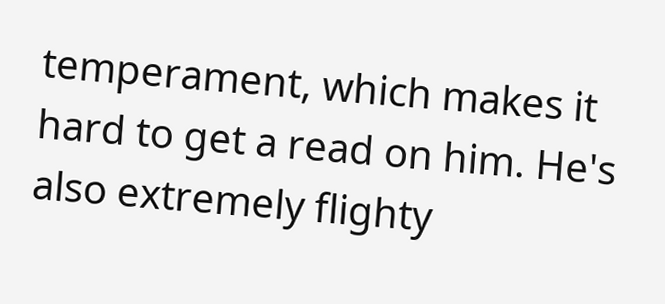temperament, which makes it hard to get a read on him. He's also extremely flighty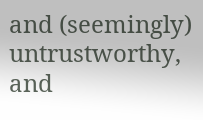and (seemingly) untrustworthy, and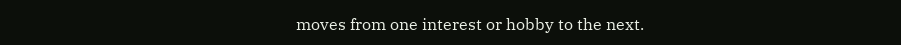moves from one interest or hobby to the next.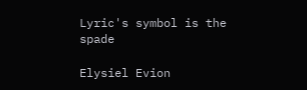Lyric's symbol is the spade

Elysiel Evion